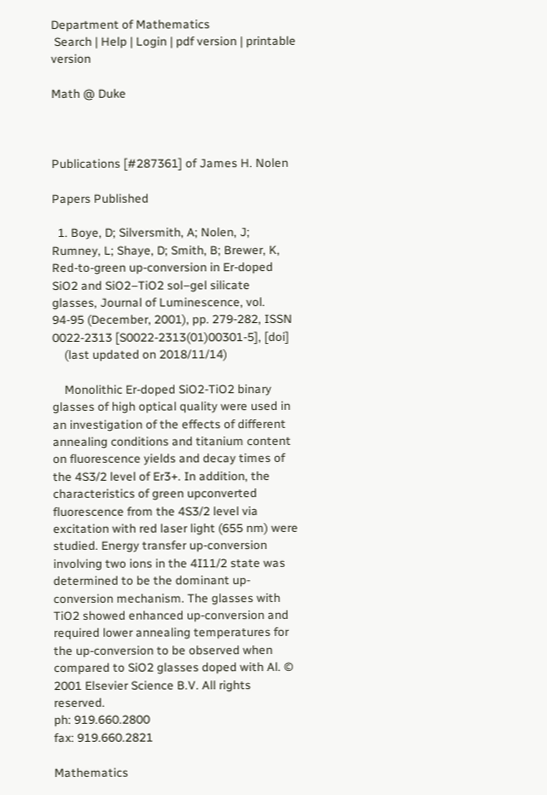Department of Mathematics
 Search | Help | Login | pdf version | printable version

Math @ Duke



Publications [#287361] of James H. Nolen

Papers Published

  1. Boye, D; Silversmith, A; Nolen, J; Rumney, L; Shaye, D; Smith, B; Brewer, K, Red-to-green up-conversion in Er-doped SiO2 and SiO2–TiO2 sol–gel silicate glasses, Journal of Luminescence, vol. 94-95 (December, 2001), pp. 279-282, ISSN 0022-2313 [S0022-2313(01)00301-5], [doi]
    (last updated on 2018/11/14)

    Monolithic Er-doped SiO2-TiO2 binary glasses of high optical quality were used in an investigation of the effects of different annealing conditions and titanium content on fluorescence yields and decay times of the 4S3/2 level of Er3+. In addition, the characteristics of green upconverted fluorescence from the 4S3/2 level via excitation with red laser light (655 nm) were studied. Energy transfer up-conversion involving two ions in the 4I11/2 state was determined to be the dominant up-conversion mechanism. The glasses with TiO2 showed enhanced up-conversion and required lower annealing temperatures for the up-conversion to be observed when compared to SiO2 glasses doped with Al. © 2001 Elsevier Science B.V. All rights reserved.
ph: 919.660.2800
fax: 919.660.2821

Mathematics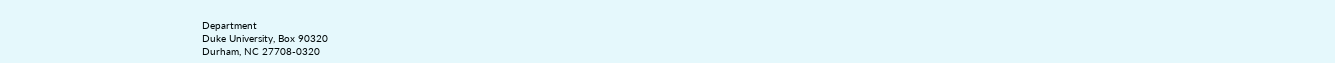Department
Duke University, Box 90320
Durham, NC 27708-0320